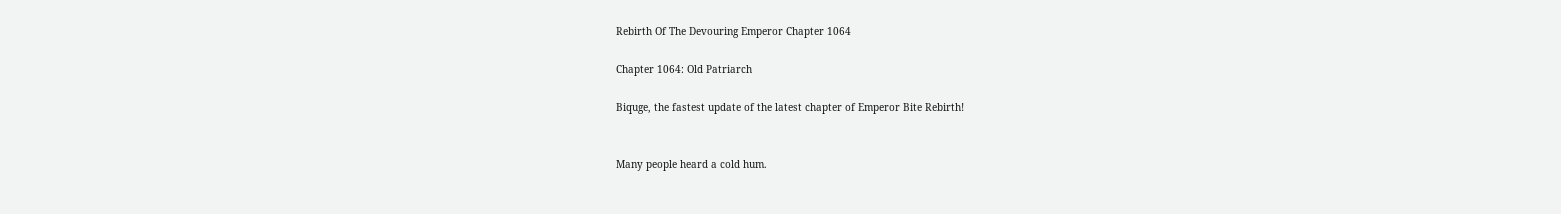Rebirth Of The Devouring Emperor Chapter 1064

Chapter 1064: Old Patriarch

Biquge, the fastest update of the latest chapter of Emperor Bite Rebirth!


Many people heard a cold hum.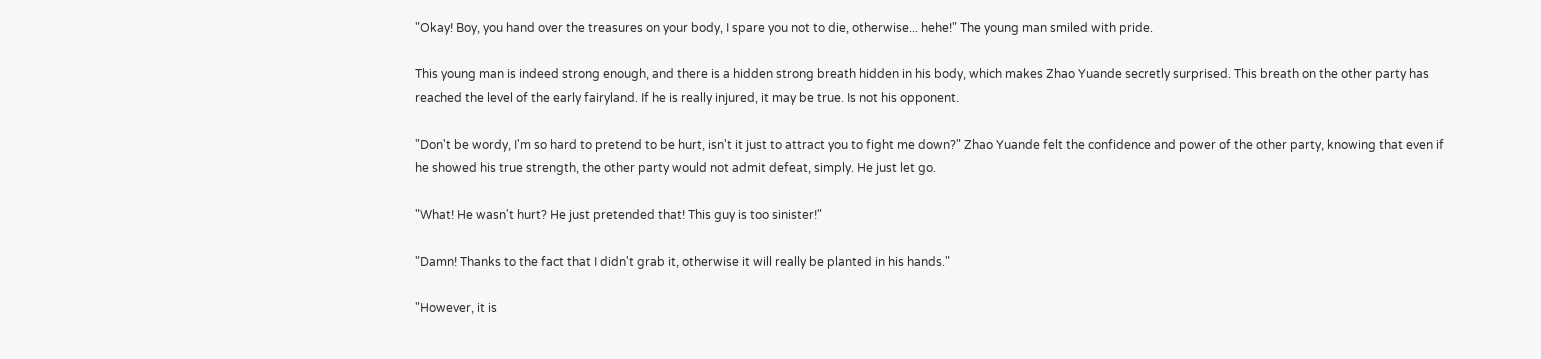"Okay! Boy, you hand over the treasures on your body, I spare you not to die, otherwise... hehe!" The young man smiled with pride.

This young man is indeed strong enough, and there is a hidden strong breath hidden in his body, which makes Zhao Yuande secretly surprised. This breath on the other party has reached the level of the early fairyland. If he is really injured, it may be true. Is not his opponent.

"Don't be wordy, I'm so hard to pretend to be hurt, isn't it just to attract you to fight me down?" Zhao Yuande felt the confidence and power of the other party, knowing that even if he showed his true strength, the other party would not admit defeat, simply. He just let go.

"What! He wasn't hurt? He just pretended that! This guy is too sinister!"

"Damn! Thanks to the fact that I didn't grab it, otherwise it will really be planted in his hands."

"However, it is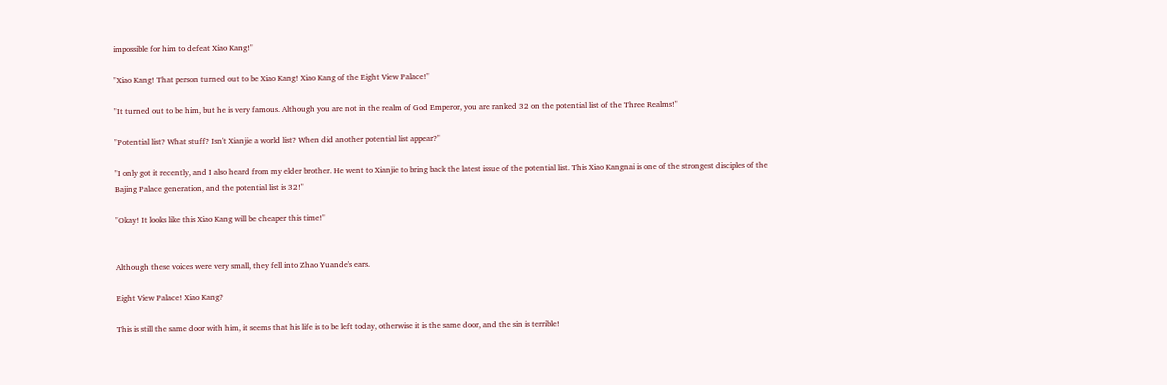impossible for him to defeat Xiao Kang!"

"Xiao Kang! That person turned out to be Xiao Kang! Xiao Kang of the Eight View Palace!"

"It turned out to be him, but he is very famous. Although you are not in the realm of God Emperor, you are ranked 32 on the potential list of the Three Realms!"

"Potential list? What stuff? Isn't Xianjie a world list? When did another potential list appear?"

"I only got it recently, and I also heard from my elder brother. He went to Xianjie to bring back the latest issue of the potential list. This Xiao Kangnai is one of the strongest disciples of the Bajing Palace generation, and the potential list is 32!"

"Okay! It looks like this Xiao Kang will be cheaper this time!"


Although these voices were very small, they fell into Zhao Yuande's ears.

Eight View Palace! Xiao Kang?

This is still the same door with him, it seems that his life is to be left today, otherwise it is the same door, and the sin is terrible!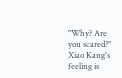"Why? Are you scared?" Xiao Kang's feeling is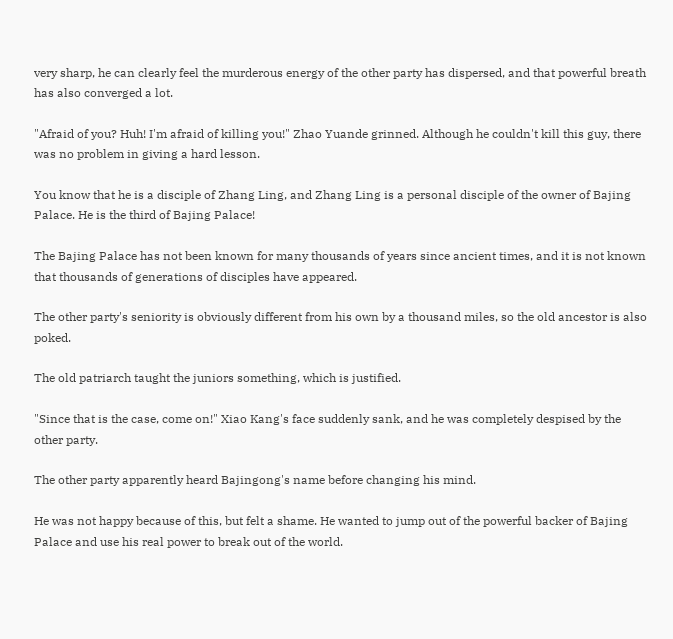very sharp, he can clearly feel the murderous energy of the other party has dispersed, and that powerful breath has also converged a lot.

"Afraid of you? Huh! I'm afraid of killing you!" Zhao Yuande grinned. Although he couldn't kill this guy, there was no problem in giving a hard lesson.

You know that he is a disciple of Zhang Ling, and Zhang Ling is a personal disciple of the owner of Bajing Palace. He is the third of Bajing Palace!

The Bajing Palace has not been known for many thousands of years since ancient times, and it is not known that thousands of generations of disciples have appeared.

The other party's seniority is obviously different from his own by a thousand miles, so the old ancestor is also poked.

The old patriarch taught the juniors something, which is justified.

"Since that is the case, come on!" Xiao Kang's face suddenly sank, and he was completely despised by the other party.

The other party apparently heard Bajingong's name before changing his mind.

He was not happy because of this, but felt a shame. He wanted to jump out of the powerful backer of Bajing Palace and use his real power to break out of the world.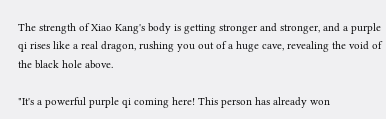The strength of Xiao Kang's body is getting stronger and stronger, and a purple qi rises like a real dragon, rushing you out of a huge cave, revealing the void of the black hole above.

"It's a powerful purple qi coming here! This person has already won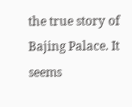the true story of Bajing Palace. It seems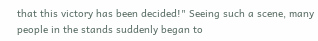that this victory has been decided!" Seeing such a scene, many people in the stands suddenly began to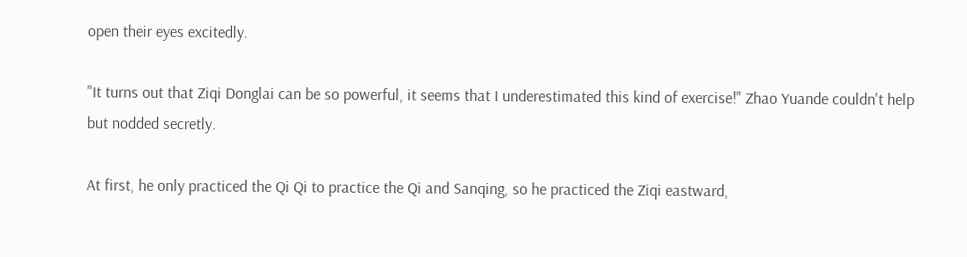open their eyes excitedly.

"It turns out that Ziqi Donglai can be so powerful, it seems that I underestimated this kind of exercise!" Zhao Yuande couldn't help but nodded secretly.

At first, he only practiced the Qi Qi to practice the Qi and Sanqing, so he practiced the Ziqi eastward,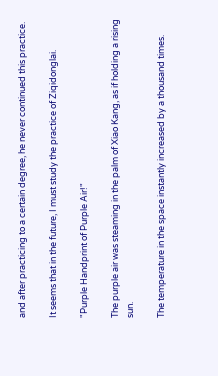and after practicing to a certain degree, he never continued this practice.

It seems that in the future, I must study the practice of Ziqidonglai.

"Purple Handprint of Purple Air!"

The purple air was steaming in the palm of Xiao Kang, as if holding a rising sun.

The temperature in the space instantly increased by a thousand times.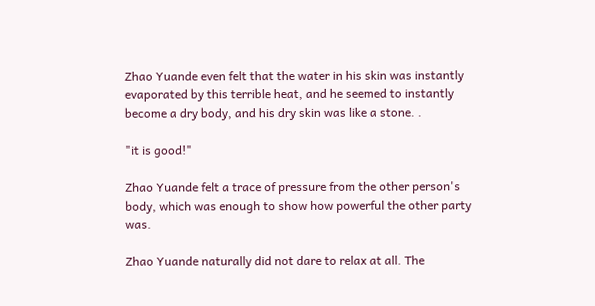Zhao Yuande even felt that the water in his skin was instantly evaporated by this terrible heat, and he seemed to instantly become a dry body, and his dry skin was like a stone. .

"it is good!"

Zhao Yuande felt a trace of pressure from the other person's body, which was enough to show how powerful the other party was.

Zhao Yuande naturally did not dare to relax at all. The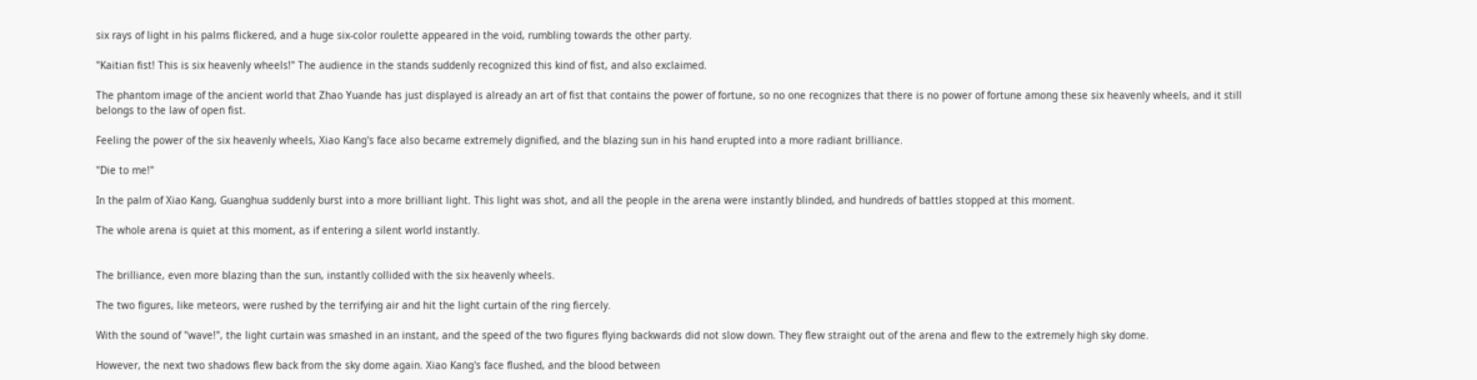six rays of light in his palms flickered, and a huge six-color roulette appeared in the void, rumbling towards the other party.

"Kaitian fist! This is six heavenly wheels!" The audience in the stands suddenly recognized this kind of fist, and also exclaimed.

The phantom image of the ancient world that Zhao Yuande has just displayed is already an art of fist that contains the power of fortune, so no one recognizes that there is no power of fortune among these six heavenly wheels, and it still belongs to the law of open fist.

Feeling the power of the six heavenly wheels, Xiao Kang's face also became extremely dignified, and the blazing sun in his hand erupted into a more radiant brilliance.

"Die to me!"

In the palm of Xiao Kang, Guanghua suddenly burst into a more brilliant light. This light was shot, and all the people in the arena were instantly blinded, and hundreds of battles stopped at this moment.

The whole arena is quiet at this moment, as if entering a silent world instantly.


The brilliance, even more blazing than the sun, instantly collided with the six heavenly wheels.

The two figures, like meteors, were rushed by the terrifying air and hit the light curtain of the ring fiercely.

With the sound of "wave!", the light curtain was smashed in an instant, and the speed of the two figures flying backwards did not slow down. They flew straight out of the arena and flew to the extremely high sky dome.

However, the next two shadows flew back from the sky dome again. Xiao Kang's face flushed, and the blood between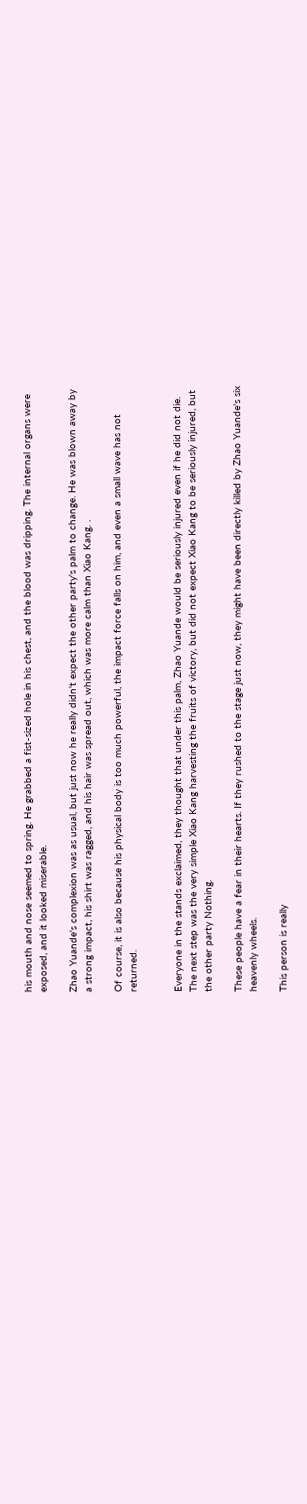his mouth and nose seemed to spring. He grabbed a fist-sized hole in his chest, and the blood was dripping. The internal organs were exposed, and it looked miserable.

Zhao Yuande's complexion was as usual, but just now he really didn't expect the other party's palm to change. He was blown away by a strong impact, his shirt was ragged, and his hair was spread out, which was more calm than Xiao Kang. .

Of course, it is also because his physical body is too much powerful, the impact force falls on him, and even a small wave has not returned.


Everyone in the stands exclaimed, they thought that under this palm, Zhao Yuande would be seriously injured even if he did not die. The next step was the very simple Xiao Kang harvesting the fruits of victory, but did not expect Xiao Kang to be seriously injured, but the other party Nothing.

These people have a fear in their hearts. If they rushed to the stage just now, they might have been directly killed by Zhao Yuande's six heavenly wheels.

This person is really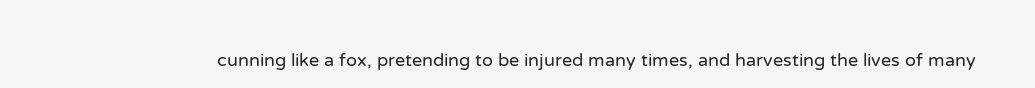cunning like a fox, pretending to be injured many times, and harvesting the lives of many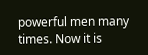powerful men many times. Now it is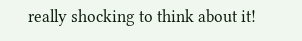really shocking to think about it!